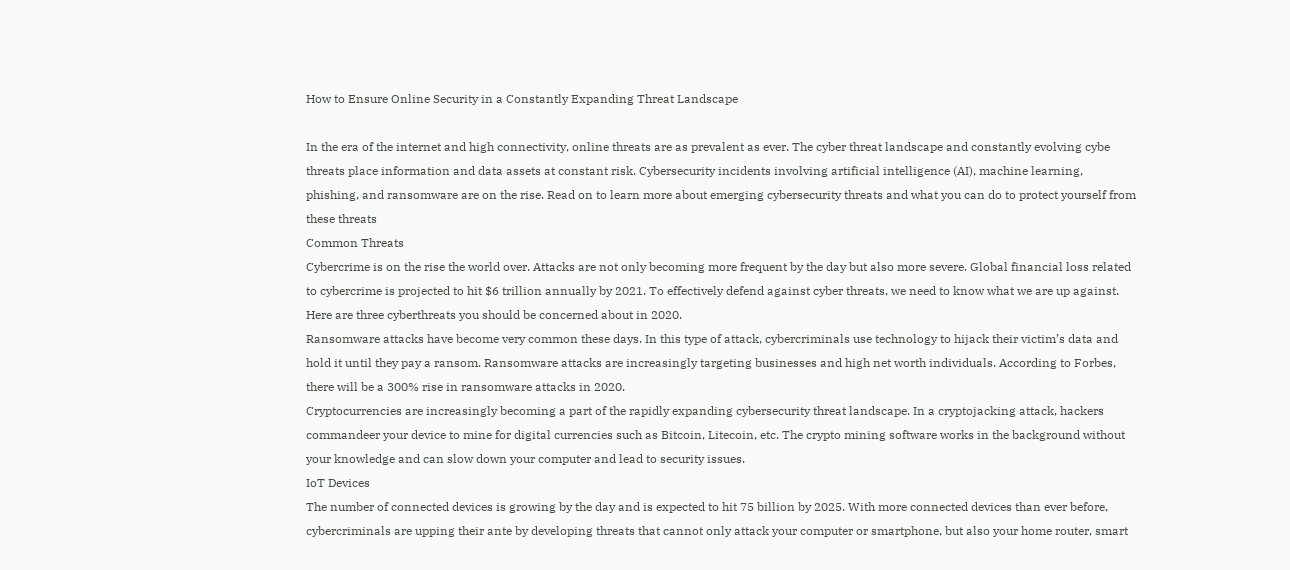How to Ensure Online Security in a Constantly Expanding Threat Landscape

In the era of the internet and high connectivity, online threats are as prevalent as ever. The cyber threat landscape and constantly evolving cybe threats place information and data assets at constant risk. Cybersecurity incidents involving artificial intelligence (AI), machine learning, phishing, and ransomware are on the rise. Read on to learn more about emerging cybersecurity threats and what you can do to protect yourself from these threats
Common Threats
Cybercrime is on the rise the world over. Attacks are not only becoming more frequent by the day but also more severe. Global financial loss related to cybercrime is projected to hit $6 trillion annually by 2021. To effectively defend against cyber threats, we need to know what we are up against. Here are three cyberthreats you should be concerned about in 2020.
Ransomware attacks have become very common these days. In this type of attack, cybercriminals use technology to hijack their victim’s data and hold it until they pay a ransom. Ransomware attacks are increasingly targeting businesses and high net worth individuals. According to Forbes, there will be a 300% rise in ransomware attacks in 2020.
Cryptocurrencies are increasingly becoming a part of the rapidly expanding cybersecurity threat landscape. In a cryptojacking attack, hackers commandeer your device to mine for digital currencies such as Bitcoin, Litecoin, etc. The crypto mining software works in the background without your knowledge and can slow down your computer and lead to security issues.
IoT Devices
The number of connected devices is growing by the day and is expected to hit 75 billion by 2025. With more connected devices than ever before, cybercriminals are upping their ante by developing threats that cannot only attack your computer or smartphone, but also your home router, smart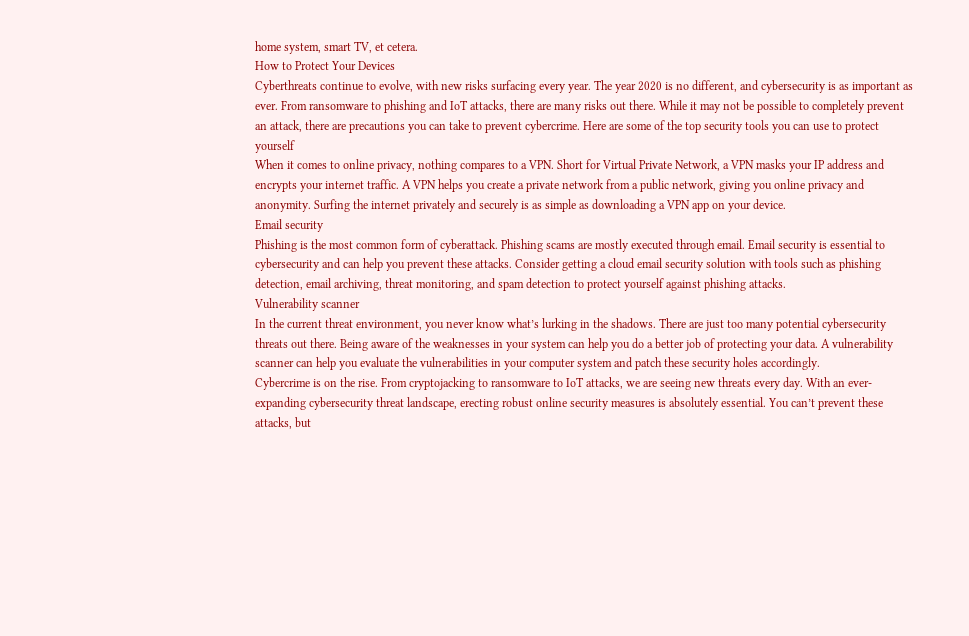home system, smart TV, et cetera.
How to Protect Your Devices
Cyberthreats continue to evolve, with new risks surfacing every year. The year 2020 is no different, and cybersecurity is as important as ever. From ransomware to phishing and IoT attacks, there are many risks out there. While it may not be possible to completely prevent an attack, there are precautions you can take to prevent cybercrime. Here are some of the top security tools you can use to protect yourself
When it comes to online privacy, nothing compares to a VPN. Short for Virtual Private Network, a VPN masks your IP address and encrypts your internet traffic. A VPN helps you create a private network from a public network, giving you online privacy and anonymity. Surfing the internet privately and securely is as simple as downloading a VPN app on your device.
Email security
Phishing is the most common form of cyberattack. Phishing scams are mostly executed through email. Email security is essential to cybersecurity and can help you prevent these attacks. Consider getting a cloud email security solution with tools such as phishing detection, email archiving, threat monitoring, and spam detection to protect yourself against phishing attacks.
Vulnerability scanner
In the current threat environment, you never know what’s lurking in the shadows. There are just too many potential cybersecurity threats out there. Being aware of the weaknesses in your system can help you do a better job of protecting your data. A vulnerability scanner can help you evaluate the vulnerabilities in your computer system and patch these security holes accordingly.
Cybercrime is on the rise. From cryptojacking to ransomware to IoT attacks, we are seeing new threats every day. With an ever-expanding cybersecurity threat landscape, erecting robust online security measures is absolutely essential. You can’t prevent these attacks, but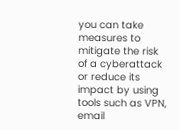you can take measures to mitigate the risk of a cyberattack or reduce its impact by using tools such as VPN, email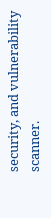security, and vulnerability scanner.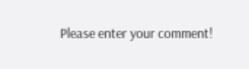Please enter your comment!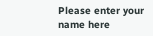Please enter your name here